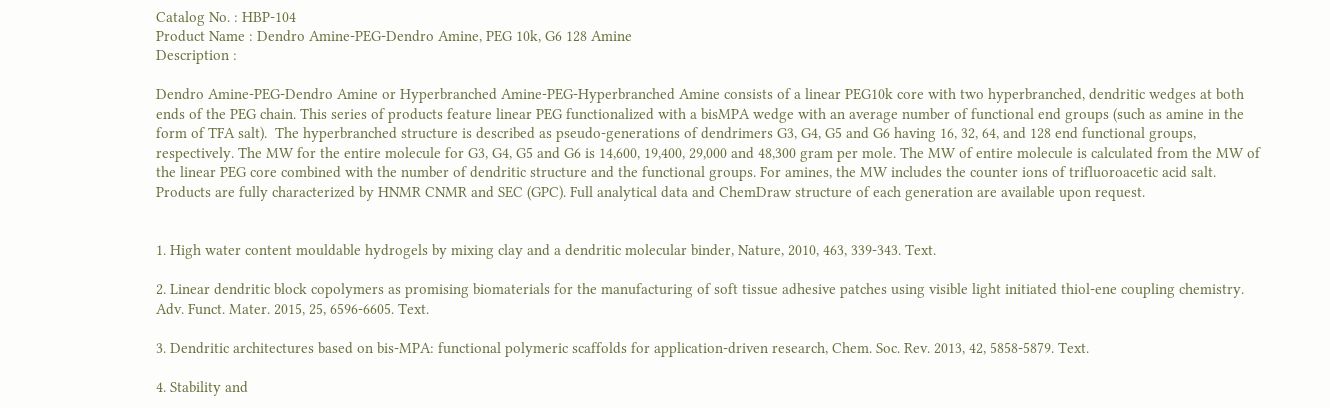Catalog No. : HBP-104
Product Name : Dendro Amine-PEG-Dendro Amine, PEG 10k, G6 128 Amine
Description :

Dendro Amine-PEG-Dendro Amine or Hyperbranched Amine-PEG-Hyperbranched Amine consists of a linear PEG10k core with two hyperbranched, dendritic wedges at both ends of the PEG chain. This series of products feature linear PEG functionalized with a bisMPA wedge with an average number of functional end groups (such as amine in the form of TFA salt).  The hyperbranched structure is described as pseudo-generations of dendrimers G3, G4, G5 and G6 having 16, 32, 64, and 128 end functional groups, respectively. The MW for the entire molecule for G3, G4, G5 and G6 is 14,600, 19,400, 29,000 and 48,300 gram per mole. The MW of entire molecule is calculated from the MW of the linear PEG core combined with the number of dendritic structure and the functional groups. For amines, the MW includes the counter ions of trifluoroacetic acid salt. Products are fully characterized by HNMR CNMR and SEC (GPC). Full analytical data and ChemDraw structure of each generation are available upon request.


1. High water content mouldable hydrogels by mixing clay and a dendritic molecular binder, Nature, 2010, 463, 339-343. Text.

2. Linear dendritic block copolymers as promising biomaterials for the manufacturing of soft tissue adhesive patches using visible light initiated thiol-ene coupling chemistry. Adv. Funct. Mater. 2015, 25, 6596-6605. Text.

3. Dendritic architectures based on bis-MPA: functional polymeric scaffolds for application-driven research, Chem. Soc. Rev. 2013, 42, 5858-5879. Text.

4. Stability and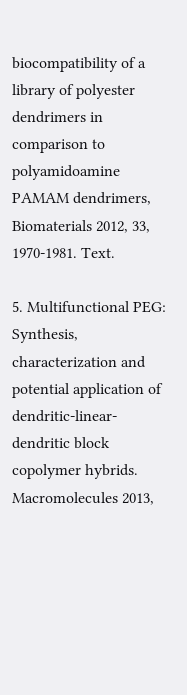biocompatibility of a library of polyester dendrimers in comparison to polyamidoamine PAMAM dendrimers, Biomaterials 2012, 33, 1970-1981. Text.

5. Multifunctional PEG: Synthesis, characterization and potential application of dendritic-linear-dendritic block copolymer hybrids. Macromolecules 2013,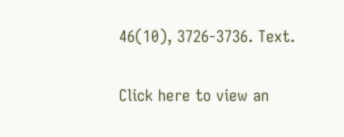46(10), 3726-3736. Text.

Click here to view an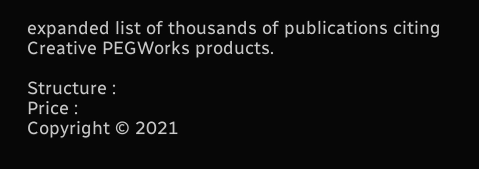expanded list of thousands of publications citing Creative PEGWorks products.

Structure :
Price :
Copyright © 2021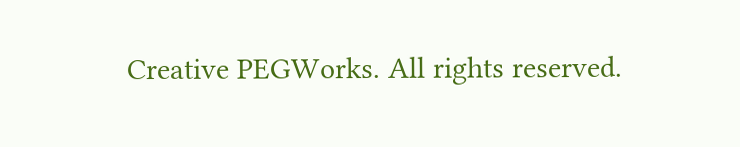Creative PEGWorks. All rights reserved.